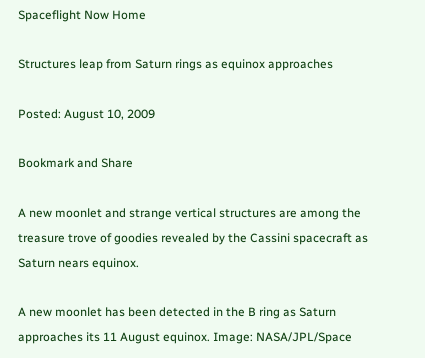Spaceflight Now Home

Structures leap from Saturn rings as equinox approaches

Posted: August 10, 2009

Bookmark and Share

A new moonlet and strange vertical structures are among the treasure trove of goodies revealed by the Cassini spacecraft as Saturn nears equinox.

A new moonlet has been detected in the B ring as Saturn approaches its 11 August equinox. Image: NASA/JPL/Space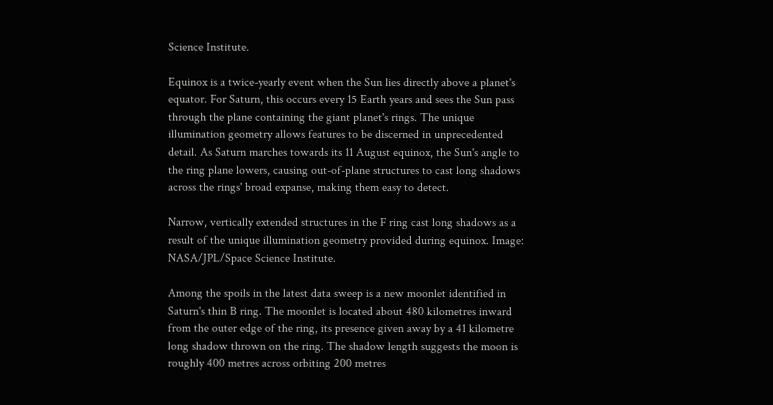Science Institute.

Equinox is a twice-yearly event when the Sun lies directly above a planet's equator. For Saturn, this occurs every 15 Earth years and sees the Sun pass through the plane containing the giant planet's rings. The unique illumination geometry allows features to be discerned in unprecedented detail. As Saturn marches towards its 11 August equinox, the Sun's angle to the ring plane lowers, causing out-of-plane structures to cast long shadows across the rings' broad expanse, making them easy to detect.

Narrow, vertically extended structures in the F ring cast long shadows as a result of the unique illumination geometry provided during equinox. Image: NASA/JPL/Space Science Institute.

Among the spoils in the latest data sweep is a new moonlet identified in Saturn's thin B ring. The moonlet is located about 480 kilometres inward from the outer edge of the ring, its presence given away by a 41 kilometre long shadow thrown on the ring. The shadow length suggests the moon is roughly 400 metres across orbiting 200 metres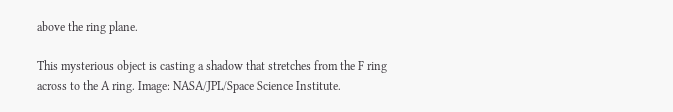above the ring plane.

This mysterious object is casting a shadow that stretches from the F ring across to the A ring. Image: NASA/JPL/Space Science Institute.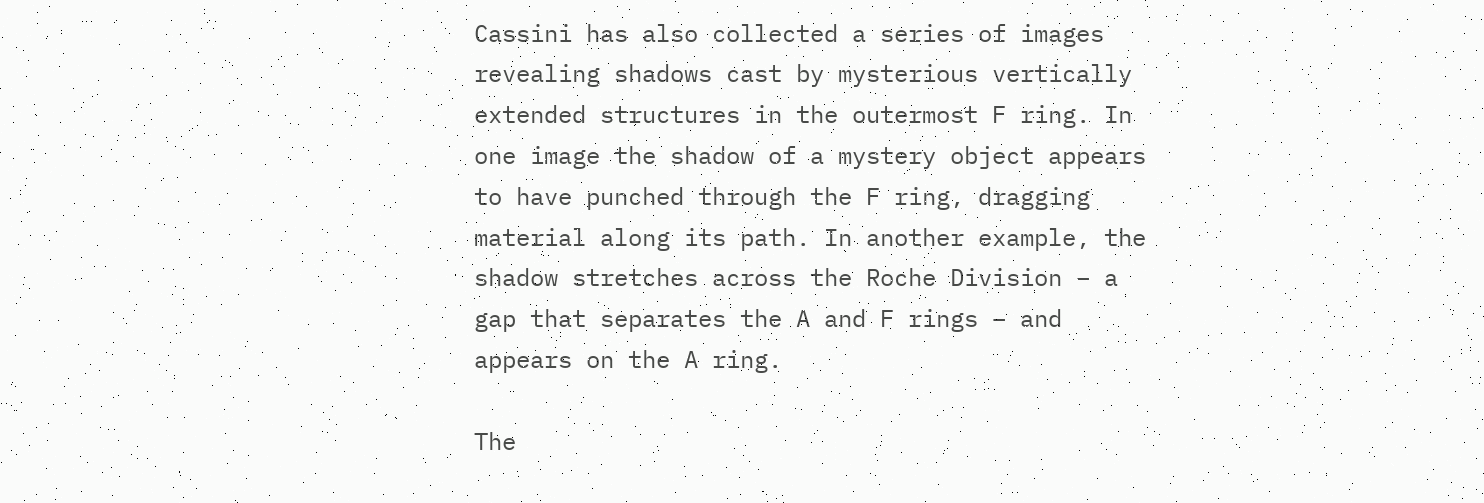Cassini has also collected a series of images revealing shadows cast by mysterious vertically extended structures in the outermost F ring. In one image the shadow of a mystery object appears to have punched through the F ring, dragging material along its path. In another example, the shadow stretches across the Roche Division – a gap that separates the A and F rings – and appears on the A ring.

The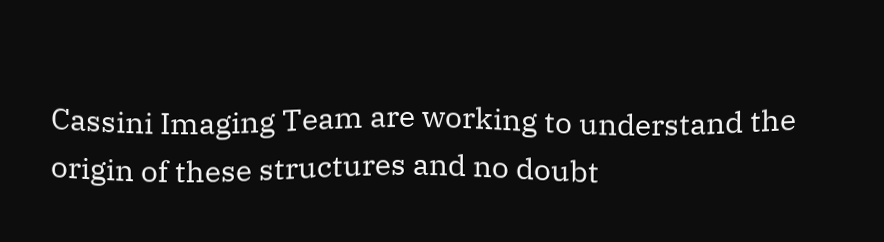Cassini Imaging Team are working to understand the origin of these structures and no doubt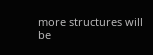more structures will be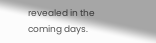revealed in the coming days.